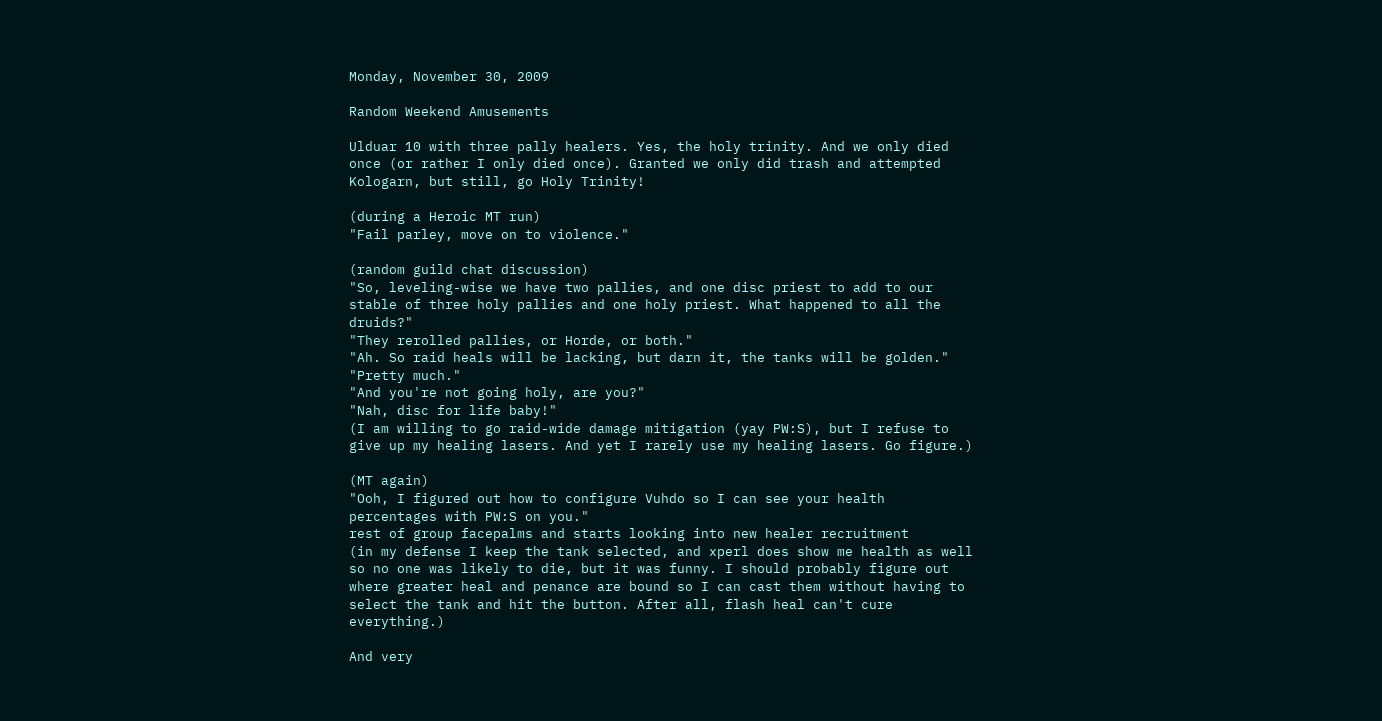Monday, November 30, 2009

Random Weekend Amusements

Ulduar 10 with three pally healers. Yes, the holy trinity. And we only died once (or rather I only died once). Granted we only did trash and attempted Kologarn, but still, go Holy Trinity!

(during a Heroic MT run)
"Fail parley, move on to violence."

(random guild chat discussion)
"So, leveling-wise we have two pallies, and one disc priest to add to our stable of three holy pallies and one holy priest. What happened to all the druids?"
"They rerolled pallies, or Horde, or both."
"Ah. So raid heals will be lacking, but darn it, the tanks will be golden."
"Pretty much."
"And you're not going holy, are you?"
"Nah, disc for life baby!"
(I am willing to go raid-wide damage mitigation (yay PW:S), but I refuse to give up my healing lasers. And yet I rarely use my healing lasers. Go figure.)

(MT again)
"Ooh, I figured out how to configure Vuhdo so I can see your health percentages with PW:S on you."
rest of group facepalms and starts looking into new healer recruitment
(in my defense I keep the tank selected, and xperl does show me health as well so no one was likely to die, but it was funny. I should probably figure out where greater heal and penance are bound so I can cast them without having to select the tank and hit the button. After all, flash heal can't cure everything.)

And very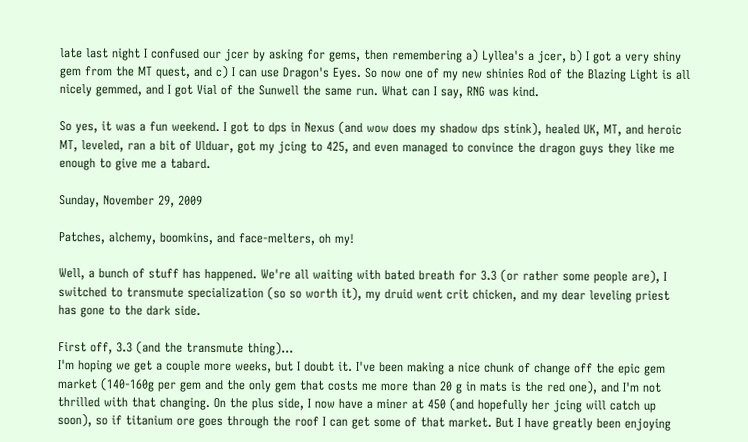late last night I confused our jcer by asking for gems, then remembering a) Lyllea's a jcer, b) I got a very shiny gem from the MT quest, and c) I can use Dragon's Eyes. So now one of my new shinies Rod of the Blazing Light is all nicely gemmed, and I got Vial of the Sunwell the same run. What can I say, RNG was kind.

So yes, it was a fun weekend. I got to dps in Nexus (and wow does my shadow dps stink), healed UK, MT, and heroic MT, leveled, ran a bit of Ulduar, got my jcing to 425, and even managed to convince the dragon guys they like me enough to give me a tabard.

Sunday, November 29, 2009

Patches, alchemy, boomkins, and face-melters, oh my!

Well, a bunch of stuff has happened. We're all waiting with bated breath for 3.3 (or rather some people are), I switched to transmute specialization (so so worth it), my druid went crit chicken, and my dear leveling priest has gone to the dark side.

First off, 3.3 (and the transmute thing)...
I'm hoping we get a couple more weeks, but I doubt it. I've been making a nice chunk of change off the epic gem market (140-160g per gem and the only gem that costs me more than 20 g in mats is the red one), and I'm not thrilled with that changing. On the plus side, I now have a miner at 450 (and hopefully her jcing will catch up soon), so if titanium ore goes through the roof I can get some of that market. But I have greatly been enjoying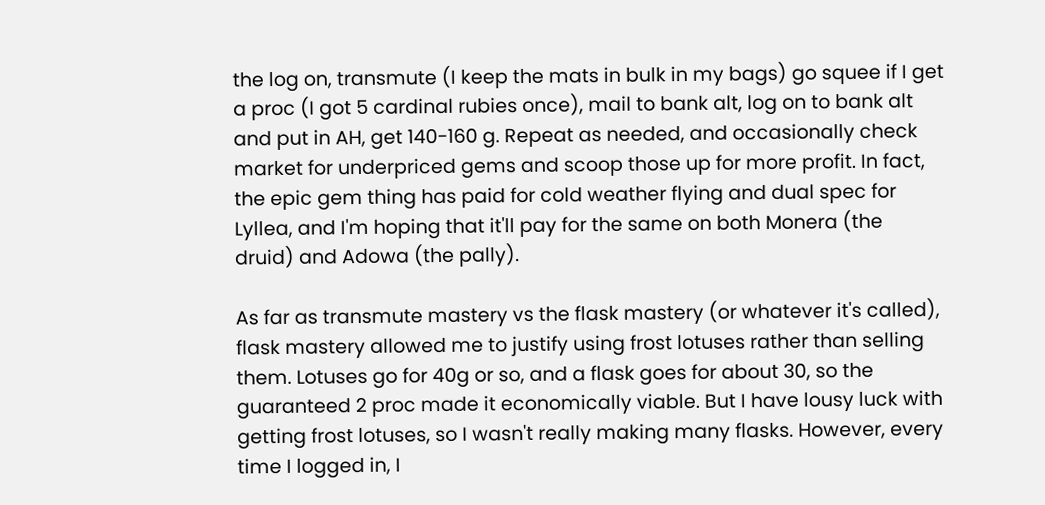the log on, transmute (I keep the mats in bulk in my bags) go squee if I get a proc (I got 5 cardinal rubies once), mail to bank alt, log on to bank alt and put in AH, get 140-160 g. Repeat as needed, and occasionally check market for underpriced gems and scoop those up for more profit. In fact, the epic gem thing has paid for cold weather flying and dual spec for Lyllea, and I'm hoping that it'll pay for the same on both Monera (the druid) and Adowa (the pally).

As far as transmute mastery vs the flask mastery (or whatever it's called), flask mastery allowed me to justify using frost lotuses rather than selling them. Lotuses go for 40g or so, and a flask goes for about 30, so the guaranteed 2 proc made it economically viable. But I have lousy luck with getting frost lotuses, so I wasn't really making many flasks. However, every time I logged in, I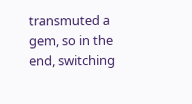transmuted a gem, so in the end, switching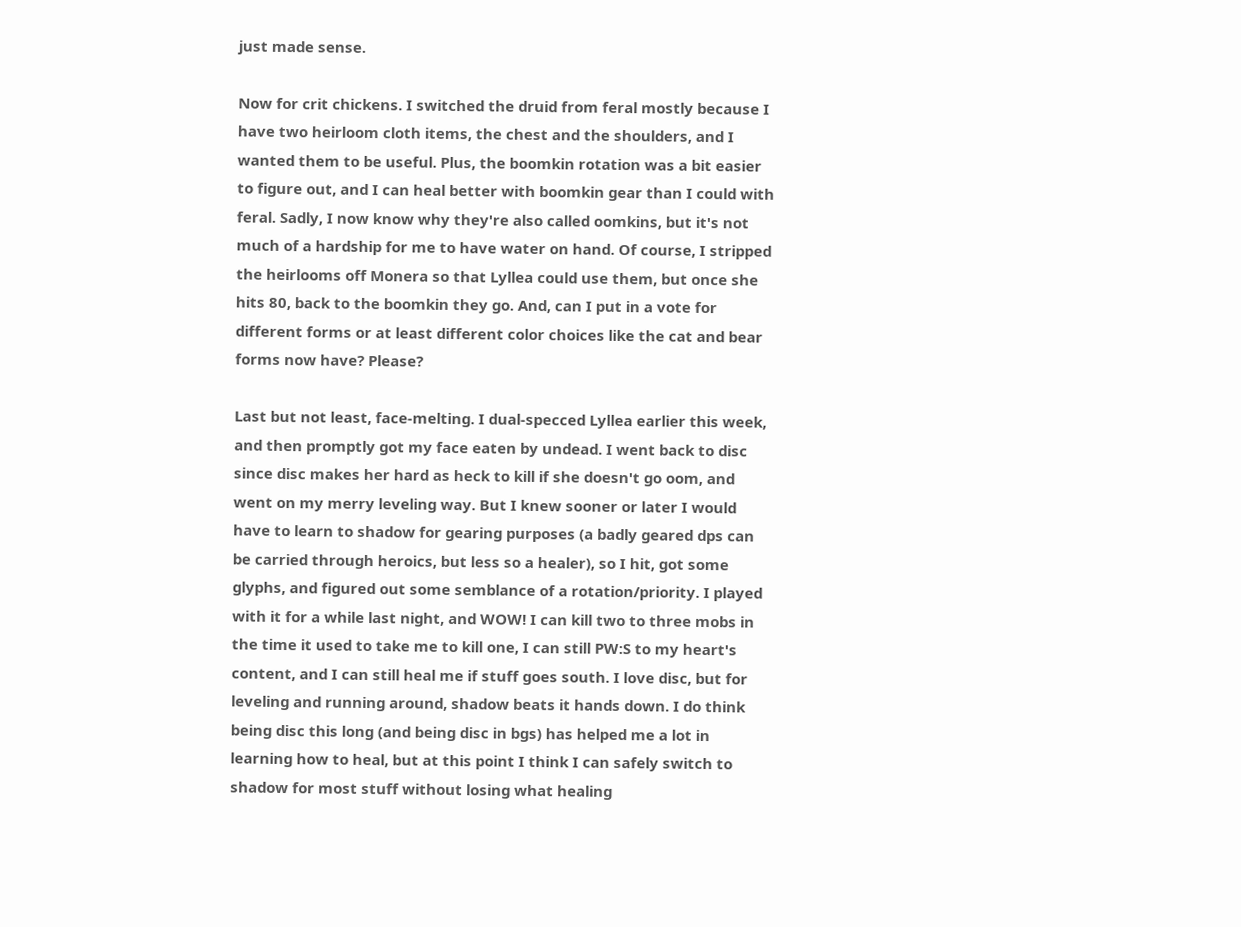just made sense.

Now for crit chickens. I switched the druid from feral mostly because I have two heirloom cloth items, the chest and the shoulders, and I wanted them to be useful. Plus, the boomkin rotation was a bit easier to figure out, and I can heal better with boomkin gear than I could with feral. Sadly, I now know why they're also called oomkins, but it's not much of a hardship for me to have water on hand. Of course, I stripped the heirlooms off Monera so that Lyllea could use them, but once she hits 80, back to the boomkin they go. And, can I put in a vote for different forms or at least different color choices like the cat and bear forms now have? Please?

Last but not least, face-melting. I dual-specced Lyllea earlier this week, and then promptly got my face eaten by undead. I went back to disc since disc makes her hard as heck to kill if she doesn't go oom, and went on my merry leveling way. But I knew sooner or later I would have to learn to shadow for gearing purposes (a badly geared dps can be carried through heroics, but less so a healer), so I hit, got some glyphs, and figured out some semblance of a rotation/priority. I played with it for a while last night, and WOW! I can kill two to three mobs in the time it used to take me to kill one, I can still PW:S to my heart's content, and I can still heal me if stuff goes south. I love disc, but for leveling and running around, shadow beats it hands down. I do think being disc this long (and being disc in bgs) has helped me a lot in learning how to heal, but at this point I think I can safely switch to shadow for most stuff without losing what healing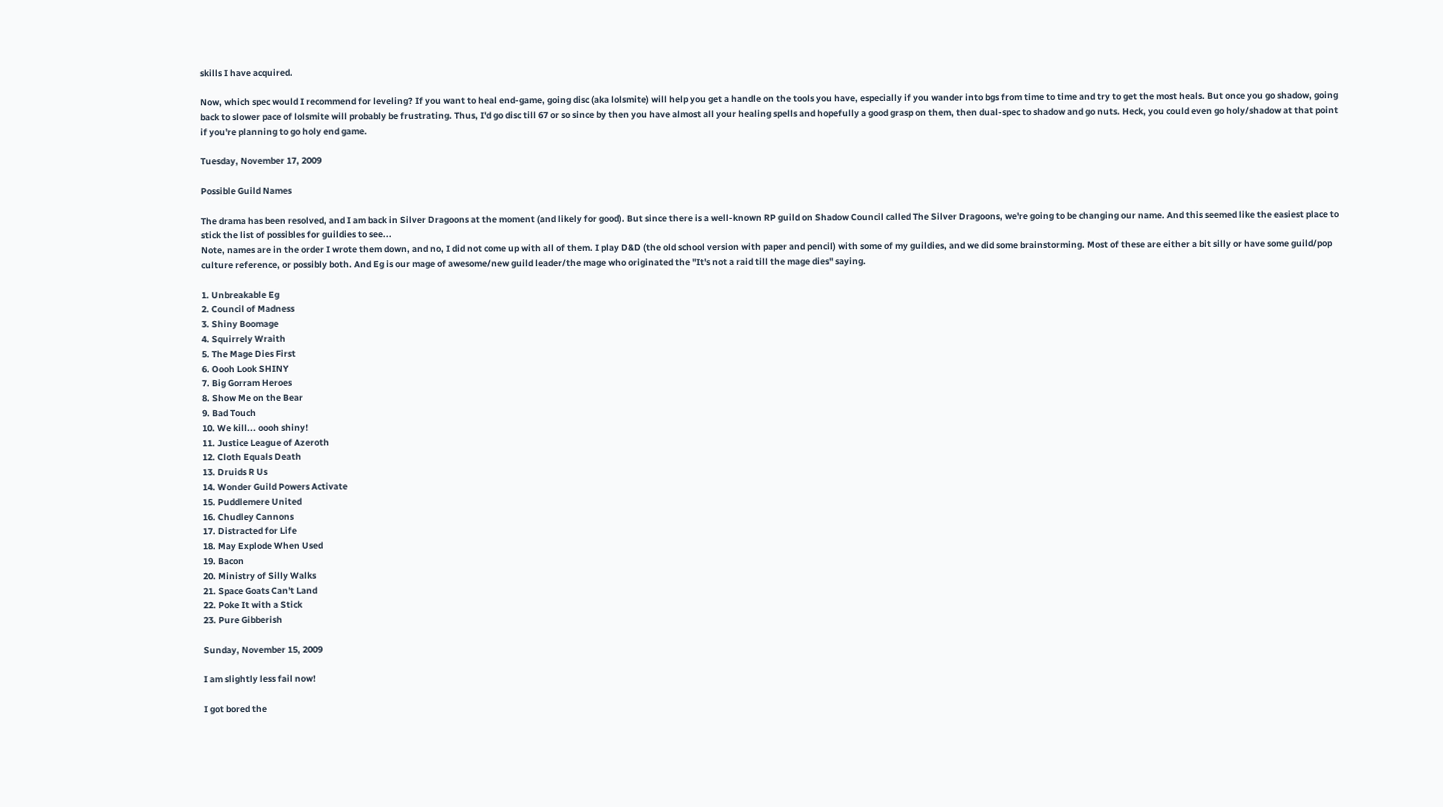skills I have acquired.

Now, which spec would I recommend for leveling? If you want to heal end-game, going disc (aka lolsmite) will help you get a handle on the tools you have, especially if you wander into bgs from time to time and try to get the most heals. But once you go shadow, going back to slower pace of lolsmite will probably be frustrating. Thus, I'd go disc till 67 or so since by then you have almost all your healing spells and hopefully a good grasp on them, then dual-spec to shadow and go nuts. Heck, you could even go holy/shadow at that point if you're planning to go holy end game.

Tuesday, November 17, 2009

Possible Guild Names

The drama has been resolved, and I am back in Silver Dragoons at the moment (and likely for good). But since there is a well-known RP guild on Shadow Council called The Silver Dragoons, we're going to be changing our name. And this seemed like the easiest place to stick the list of possibles for guildies to see...
Note, names are in the order I wrote them down, and no, I did not come up with all of them. I play D&D (the old school version with paper and pencil) with some of my guildies, and we did some brainstorming. Most of these are either a bit silly or have some guild/pop culture reference, or possibly both. And Eg is our mage of awesome/new guild leader/the mage who originated the "It's not a raid till the mage dies" saying.

1. Unbreakable Eg
2. Council of Madness
3. Shiny Boomage
4. Squirrely Wraith
5. The Mage Dies First
6. Oooh Look SHINY
7. Big Gorram Heroes
8. Show Me on the Bear
9. Bad Touch
10. We kill... oooh shiny!
11. Justice League of Azeroth
12. Cloth Equals Death
13. Druids R Us
14. Wonder Guild Powers Activate
15. Puddlemere United
16. Chudley Cannons
17. Distracted for Life
18. May Explode When Used
19. Bacon
20. Ministry of Silly Walks
21. Space Goats Can't Land
22. Poke It with a Stick
23. Pure Gibberish

Sunday, November 15, 2009

I am slightly less fail now!

I got bored the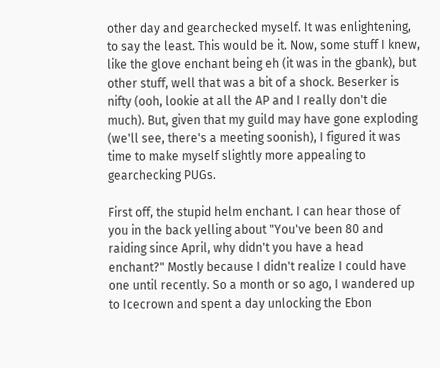other day and gearchecked myself. It was enlightening, to say the least. This would be it. Now, some stuff I knew, like the glove enchant being eh (it was in the gbank), but other stuff, well that was a bit of a shock. Beserker is nifty (ooh, lookie at all the AP and I really don't die much). But, given that my guild may have gone exploding (we'll see, there's a meeting soonish), I figured it was time to make myself slightly more appealing to gearchecking PUGs.

First off, the stupid helm enchant. I can hear those of you in the back yelling about "You've been 80 and raiding since April, why didn't you have a head enchant?" Mostly because I didn't realize I could have one until recently. So a month or so ago, I wandered up to Icecrown and spent a day unlocking the Ebon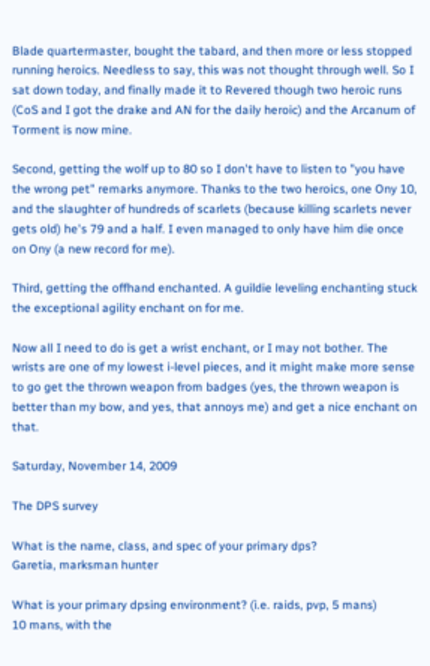Blade quartermaster, bought the tabard, and then more or less stopped running heroics. Needless to say, this was not thought through well. So I sat down today, and finally made it to Revered though two heroic runs (CoS and I got the drake and AN for the daily heroic) and the Arcanum of Torment is now mine.

Second, getting the wolf up to 80 so I don't have to listen to "you have the wrong pet" remarks anymore. Thanks to the two heroics, one Ony 10, and the slaughter of hundreds of scarlets (because killing scarlets never gets old) he's 79 and a half. I even managed to only have him die once on Ony (a new record for me).

Third, getting the offhand enchanted. A guildie leveling enchanting stuck the exceptional agility enchant on for me.

Now all I need to do is get a wrist enchant, or I may not bother. The wrists are one of my lowest i-level pieces, and it might make more sense to go get the thrown weapon from badges (yes, the thrown weapon is better than my bow, and yes, that annoys me) and get a nice enchant on that.

Saturday, November 14, 2009

The DPS survey

What is the name, class, and spec of your primary dps?
Garetia, marksman hunter

What is your primary dpsing environment? (i.e. raids, pvp, 5 mans)
10 mans, with the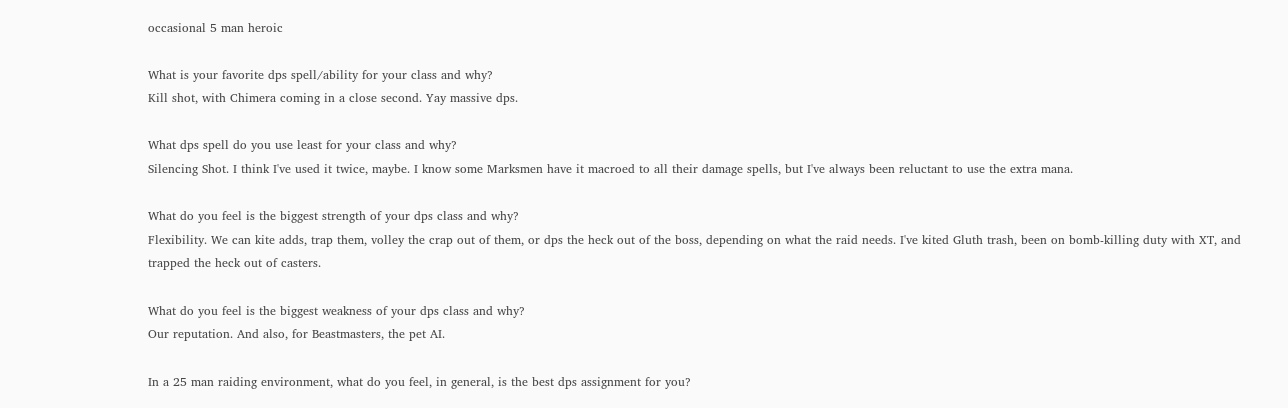occasional 5 man heroic

What is your favorite dps spell/ability for your class and why?
Kill shot, with Chimera coming in a close second. Yay massive dps.

What dps spell do you use least for your class and why?
Silencing Shot. I think I've used it twice, maybe. I know some Marksmen have it macroed to all their damage spells, but I've always been reluctant to use the extra mana.

What do you feel is the biggest strength of your dps class and why?
Flexibility. We can kite adds, trap them, volley the crap out of them, or dps the heck out of the boss, depending on what the raid needs. I've kited Gluth trash, been on bomb-killing duty with XT, and trapped the heck out of casters.

What do you feel is the biggest weakness of your dps class and why?
Our reputation. And also, for Beastmasters, the pet AI.

In a 25 man raiding environment, what do you feel, in general, is the best dps assignment for you?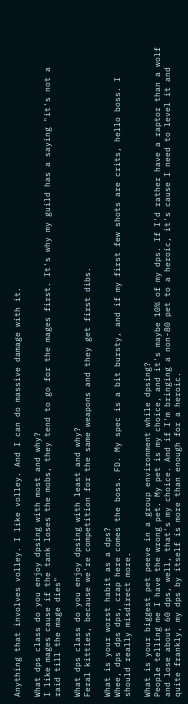Anything that involves volley. I like volley. And I can do massive damage with it.

What dps class do you enjoy dpsing with most and why?
I like mages cause if the tank loses the mobs, they tend to go for the mages first. It's why my guild has a saying "it's not a raid till the mage dies"

What dps class do you enjoy dpsing with least and why?
Feral kitties, because we're competition for the same weapons and they get first dibs.

What is your worst habit as a dps?
Whee, dps dps dps, crap here comes the boss. FD. My spec is a bit bursty, and if my first few shots are crits, hello boss. I should really misdirect more.

What is your biggest pet peeve in a group environment while dpsing?
People telling me I have the wrong pet. My pet is my choice, and it's maybe 10% of my dps. If I'd rather have a raptor than a wolf and lose about 60 dps, well, that's my choice. And if I'm bringing a non-80 pet to a heroic, it's cause I need to level it and quite frankly, my dps by itself is more than enough for a heroic.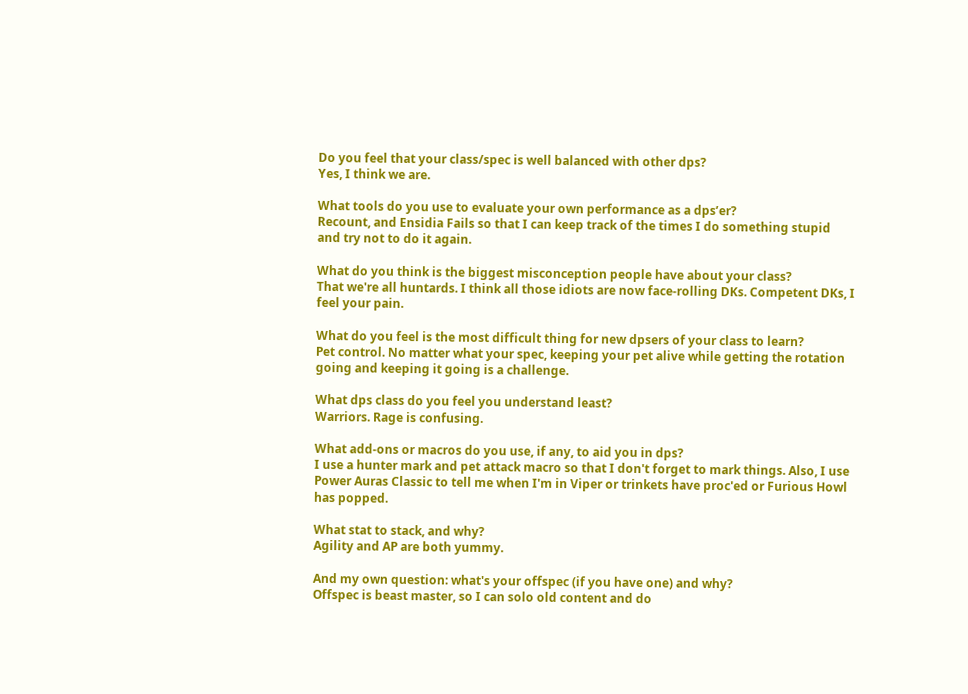Do you feel that your class/spec is well balanced with other dps?
Yes, I think we are.

What tools do you use to evaluate your own performance as a dps’er?
Recount, and Ensidia Fails so that I can keep track of the times I do something stupid and try not to do it again.

What do you think is the biggest misconception people have about your class?
That we're all huntards. I think all those idiots are now face-rolling DKs. Competent DKs, I feel your pain.

What do you feel is the most difficult thing for new dpsers of your class to learn?
Pet control. No matter what your spec, keeping your pet alive while getting the rotation going and keeping it going is a challenge.

What dps class do you feel you understand least?
Warriors. Rage is confusing.

What add-ons or macros do you use, if any, to aid you in dps?
I use a hunter mark and pet attack macro so that I don't forget to mark things. Also, I use Power Auras Classic to tell me when I'm in Viper or trinkets have proc'ed or Furious Howl has popped.

What stat to stack, and why?
Agility and AP are both yummy.

And my own question: what's your offspec (if you have one) and why?
Offspec is beast master, so I can solo old content and do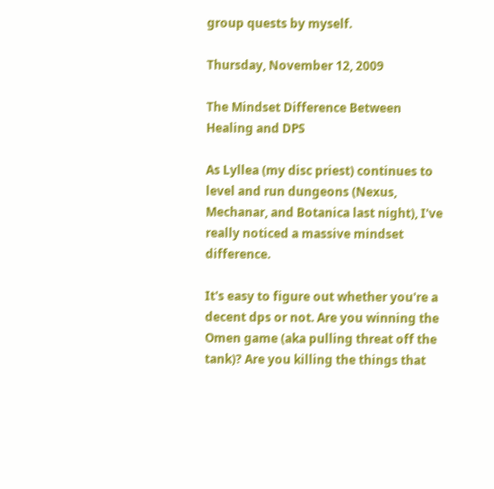group quests by myself.

Thursday, November 12, 2009

The Mindset Difference Between Healing and DPS

As Lyllea (my disc priest) continues to level and run dungeons (Nexus, Mechanar, and Botanica last night), I've really noticed a massive mindset difference.

It's easy to figure out whether you're a decent dps or not. Are you winning the Omen game (aka pulling threat off the tank)? Are you killing the things that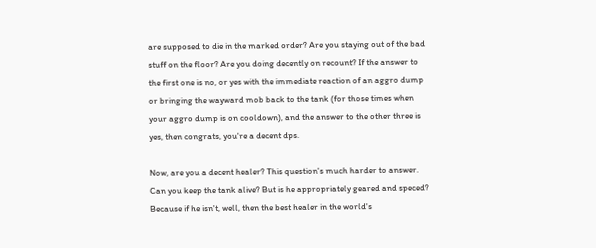are supposed to die in the marked order? Are you staying out of the bad stuff on the floor? Are you doing decently on recount? If the answer to the first one is no, or yes with the immediate reaction of an aggro dump or bringing the wayward mob back to the tank (for those times when your aggro dump is on cooldown), and the answer to the other three is yes, then congrats, you're a decent dps.

Now, are you a decent healer? This question's much harder to answer. Can you keep the tank alive? But is he appropriately geared and speced? Because if he isn't, well, then the best healer in the world's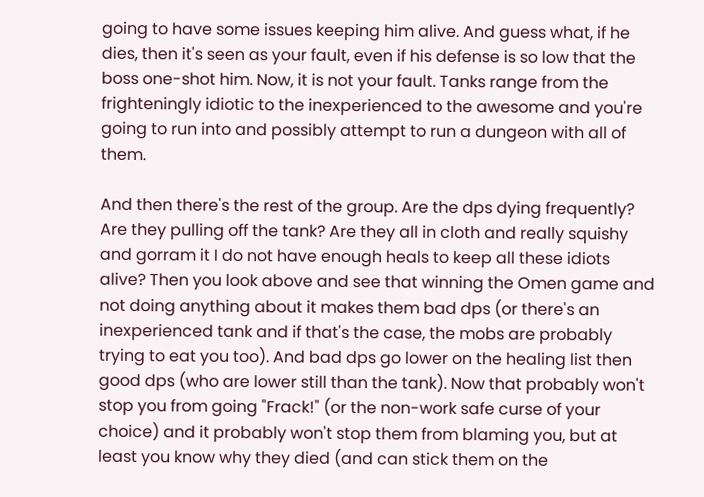going to have some issues keeping him alive. And guess what, if he dies, then it's seen as your fault, even if his defense is so low that the boss one-shot him. Now, it is not your fault. Tanks range from the frighteningly idiotic to the inexperienced to the awesome and you're going to run into and possibly attempt to run a dungeon with all of them.

And then there's the rest of the group. Are the dps dying frequently? Are they pulling off the tank? Are they all in cloth and really squishy and gorram it I do not have enough heals to keep all these idiots alive? Then you look above and see that winning the Omen game and not doing anything about it makes them bad dps (or there's an inexperienced tank and if that's the case, the mobs are probably trying to eat you too). And bad dps go lower on the healing list then good dps (who are lower still than the tank). Now that probably won't stop you from going "Frack!" (or the non-work safe curse of your choice) and it probably won't stop them from blaming you, but at least you know why they died (and can stick them on the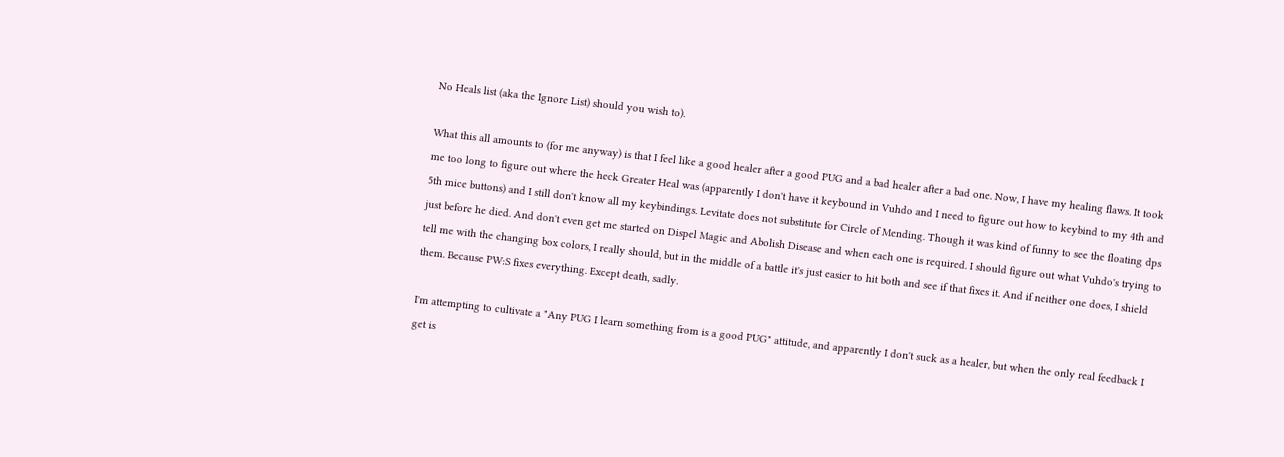No Heals list (aka the Ignore List) should you wish to).

What this all amounts to (for me anyway) is that I feel like a good healer after a good PUG and a bad healer after a bad one. Now, I have my healing flaws. It took me too long to figure out where the heck Greater Heal was (apparently I don't have it keybound in Vuhdo and I need to figure out how to keybind to my 4th and 5th mice buttons) and I still don't know all my keybindings. Levitate does not substitute for Circle of Mending. Though it was kind of funny to see the floating dps just before he died. And don't even get me started on Dispel Magic and Abolish Disease and when each one is required. I should figure out what Vuhdo's trying to tell me with the changing box colors, I really should, but in the middle of a battle it's just easier to hit both and see if that fixes it. And if neither one does, I shield them. Because PW:S fixes everything. Except death, sadly.

I'm attempting to cultivate a "Any PUG I learn something from is a good PUG" attitude, and apparently I don't suck as a healer, but when the only real feedback I get is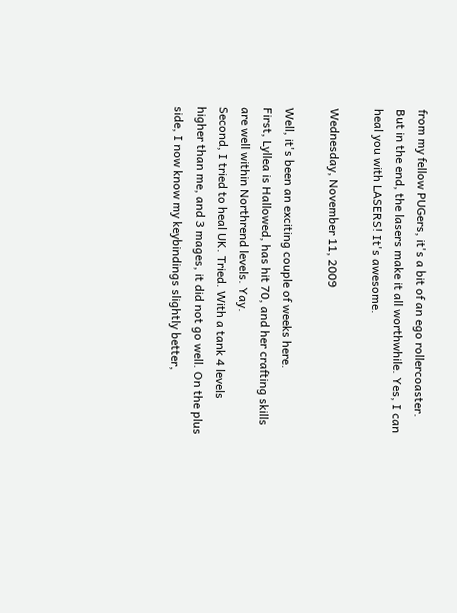from my fellow PUGers, it's a bit of an ego rollercoaster. But in the end, the lasers make it all worthwhile. Yes, I can heal you with LASERS! It's awesome.

Wednesday, November 11, 2009

Well, it's been an exciting couple of weeks here.
First, Lyllea is Hallowed, has hit 70, and her crafting skills are well within Northrend levels. Yay.
Second, I tried to heal UK. Tried. With a tank 4 levels higher than me, and 3 mages, it did not go well. On the plus side, I now know my keybindings slightly better,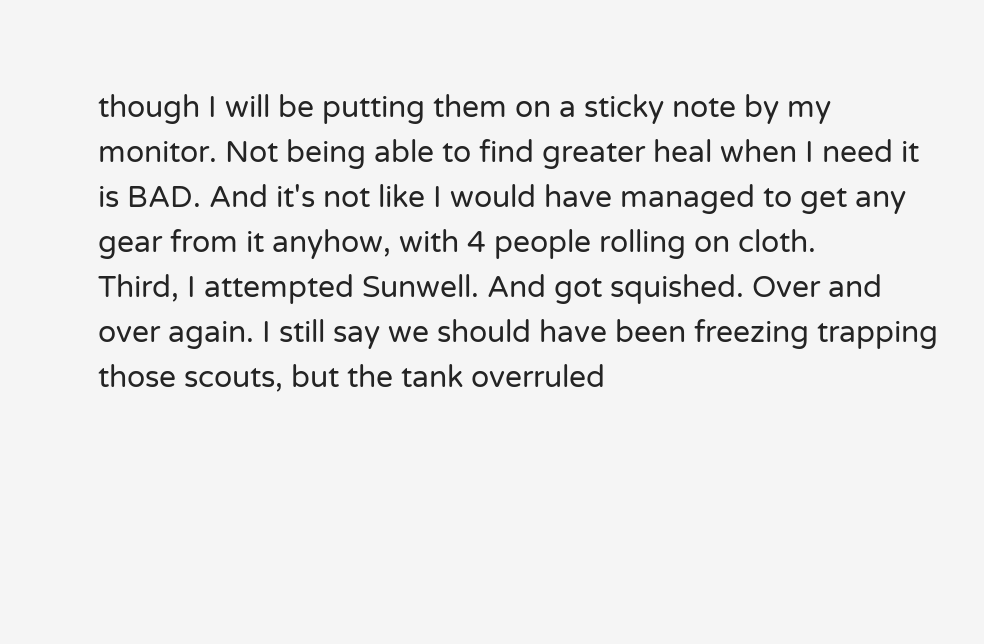though I will be putting them on a sticky note by my monitor. Not being able to find greater heal when I need it is BAD. And it's not like I would have managed to get any gear from it anyhow, with 4 people rolling on cloth.
Third, I attempted Sunwell. And got squished. Over and over again. I still say we should have been freezing trapping those scouts, but the tank overruled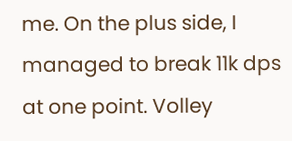me. On the plus side, I managed to break 11k dps at one point. Volley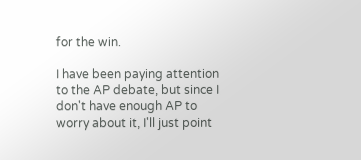for the win.

I have been paying attention to the AP debate, but since I don't have enough AP to worry about it, I'll just point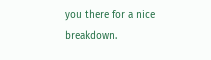you there for a nice breakdown.